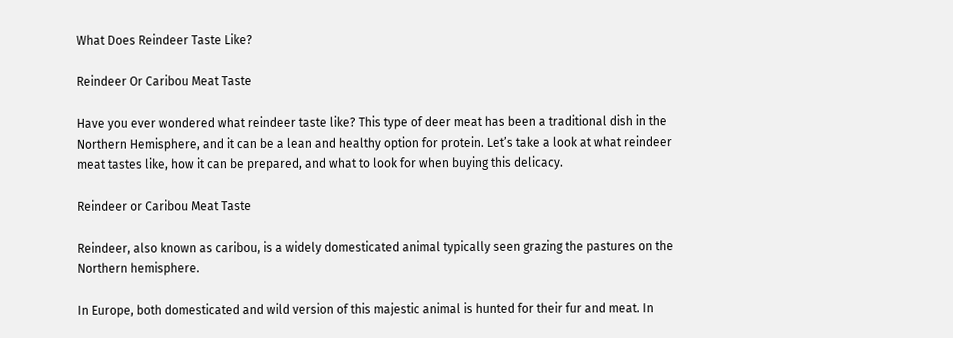What Does Reindeer Taste Like?

Reindeer Or Caribou Meat Taste

Have you ever wondered what reindeer taste like? This type of deer meat has been a traditional dish in the Northern Hemisphere, and it can be a lean and healthy option for protein. Let’s take a look at what reindeer meat tastes like, how it can be prepared, and what to look for when buying this delicacy.

Reindeer or Caribou Meat Taste

Reindeer, also known as caribou, is a widely domesticated animal typically seen grazing the pastures on the Northern hemisphere.

In Europe, both domesticated and wild version of this majestic animal is hunted for their fur and meat. In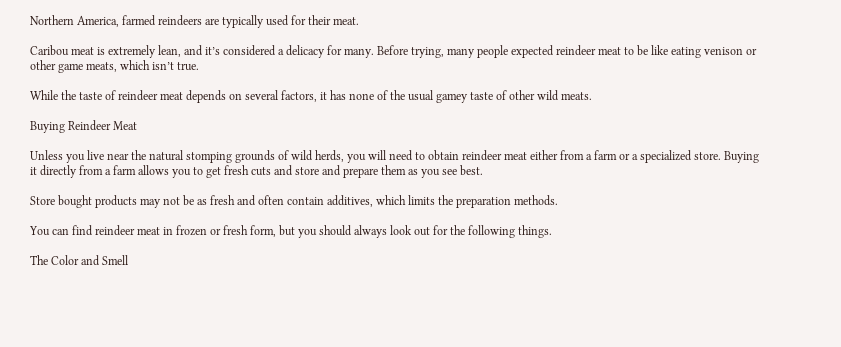Northern America, farmed reindeers are typically used for their meat.

Caribou meat is extremely lean, and it’s considered a delicacy for many. Before trying, many people expected reindeer meat to be like eating venison or other game meats, which isn’t true.

While the taste of reindeer meat depends on several factors, it has none of the usual gamey taste of other wild meats.

Buying Reindeer Meat

Unless you live near the natural stomping grounds of wild herds, you will need to obtain reindeer meat either from a farm or a specialized store. Buying it directly from a farm allows you to get fresh cuts and store and prepare them as you see best.

Store bought products may not be as fresh and often contain additives, which limits the preparation methods.

You can find reindeer meat in frozen or fresh form, but you should always look out for the following things.

The Color and Smell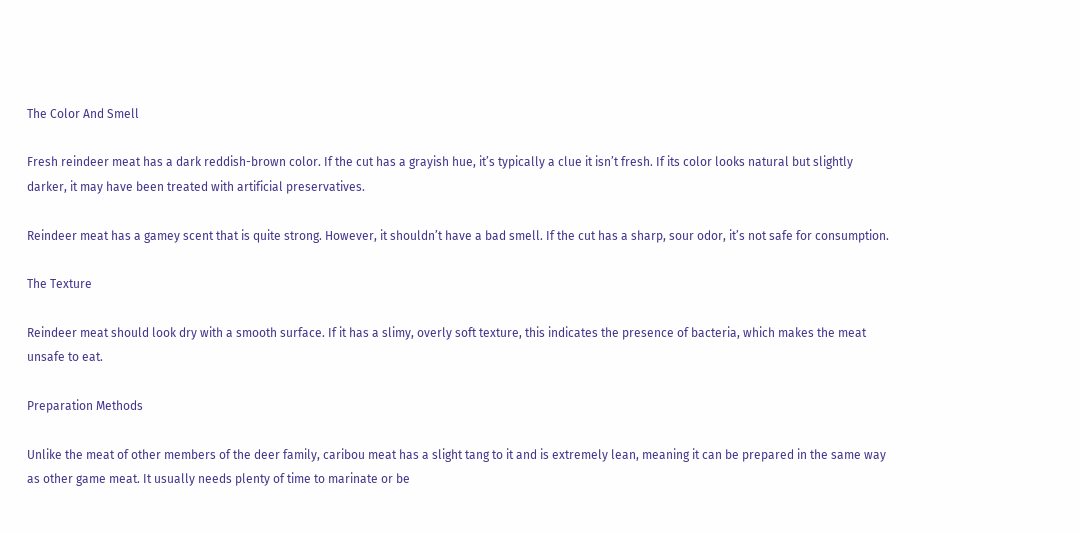The Color And Smell

Fresh reindeer meat has a dark reddish-brown color. If the cut has a grayish hue, it’s typically a clue it isn’t fresh. If its color looks natural but slightly darker, it may have been treated with artificial preservatives.

Reindeer meat has a gamey scent that is quite strong. However, it shouldn’t have a bad smell. If the cut has a sharp, sour odor, it’s not safe for consumption.

The Texture

Reindeer meat should look dry with a smooth surface. If it has a slimy, overly soft texture, this indicates the presence of bacteria, which makes the meat unsafe to eat.

Preparation Methods

Unlike the meat of other members of the deer family, caribou meat has a slight tang to it and is extremely lean, meaning it can be prepared in the same way as other game meat. It usually needs plenty of time to marinate or be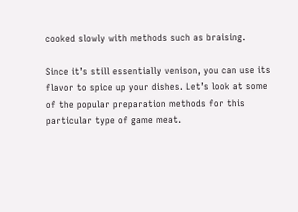cooked slowly with methods such as braising.

Since it’s still essentially venison, you can use its flavor to spice up your dishes. Let’s look at some of the popular preparation methods for this particular type of game meat.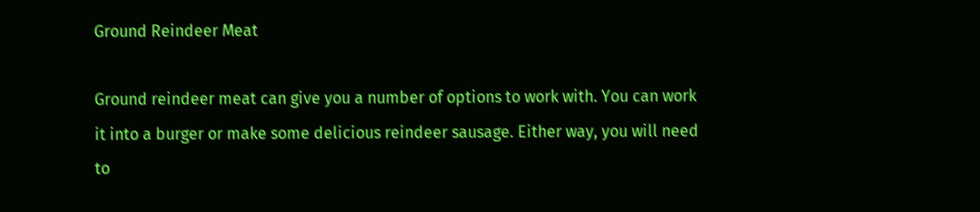Ground Reindeer Meat

Ground reindeer meat can give you a number of options to work with. You can work it into a burger or make some delicious reindeer sausage. Either way, you will need to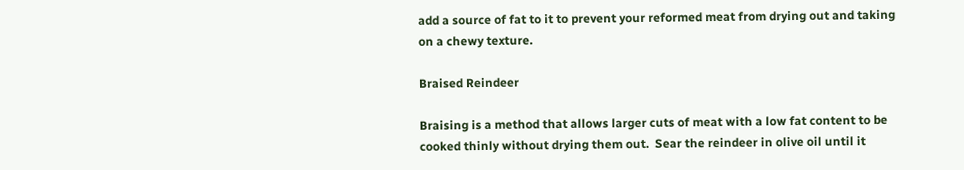add a source of fat to it to prevent your reformed meat from drying out and taking on a chewy texture.

Braised Reindeer

Braising is a method that allows larger cuts of meat with a low fat content to be cooked thinly without drying them out.  Sear the reindeer in olive oil until it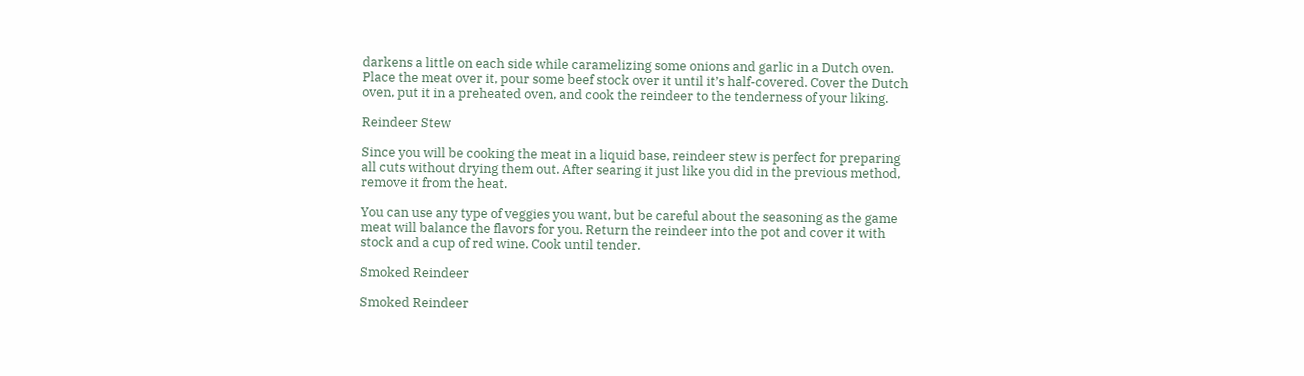darkens a little on each side while caramelizing some onions and garlic in a Dutch oven. Place the meat over it, pour some beef stock over it until it’s half-covered. Cover the Dutch oven, put it in a preheated oven, and cook the reindeer to the tenderness of your liking.

Reindeer Stew

Since you will be cooking the meat in a liquid base, reindeer stew is perfect for preparing all cuts without drying them out. After searing it just like you did in the previous method, remove it from the heat.

You can use any type of veggies you want, but be careful about the seasoning as the game meat will balance the flavors for you. Return the reindeer into the pot and cover it with stock and a cup of red wine. Cook until tender.

Smoked Reindeer

Smoked Reindeer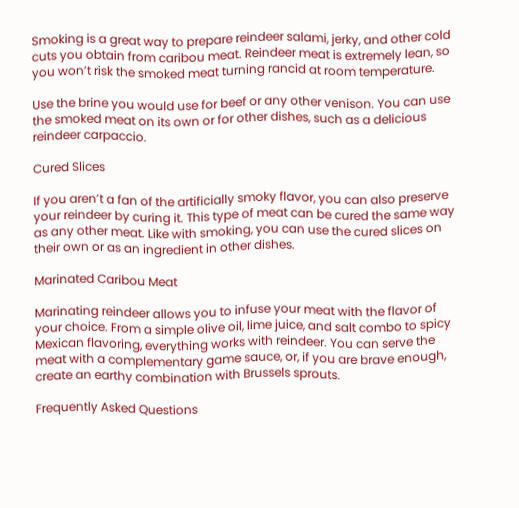Smoking is a great way to prepare reindeer salami, jerky, and other cold cuts you obtain from caribou meat. Reindeer meat is extremely lean, so you won’t risk the smoked meat turning rancid at room temperature.

Use the brine you would use for beef or any other venison. You can use the smoked meat on its own or for other dishes, such as a delicious reindeer carpaccio.

Cured Slices

If you aren’t a fan of the artificially smoky flavor, you can also preserve your reindeer by curing it. This type of meat can be cured the same way as any other meat. Like with smoking, you can use the cured slices on their own or as an ingredient in other dishes.

Marinated Caribou Meat

Marinating reindeer allows you to infuse your meat with the flavor of your choice. From a simple olive oil, lime juice, and salt combo to spicy Mexican flavoring, everything works with reindeer. You can serve the meat with a complementary game sauce, or, if you are brave enough, create an earthy combination with Brussels sprouts.

Frequently Asked Questions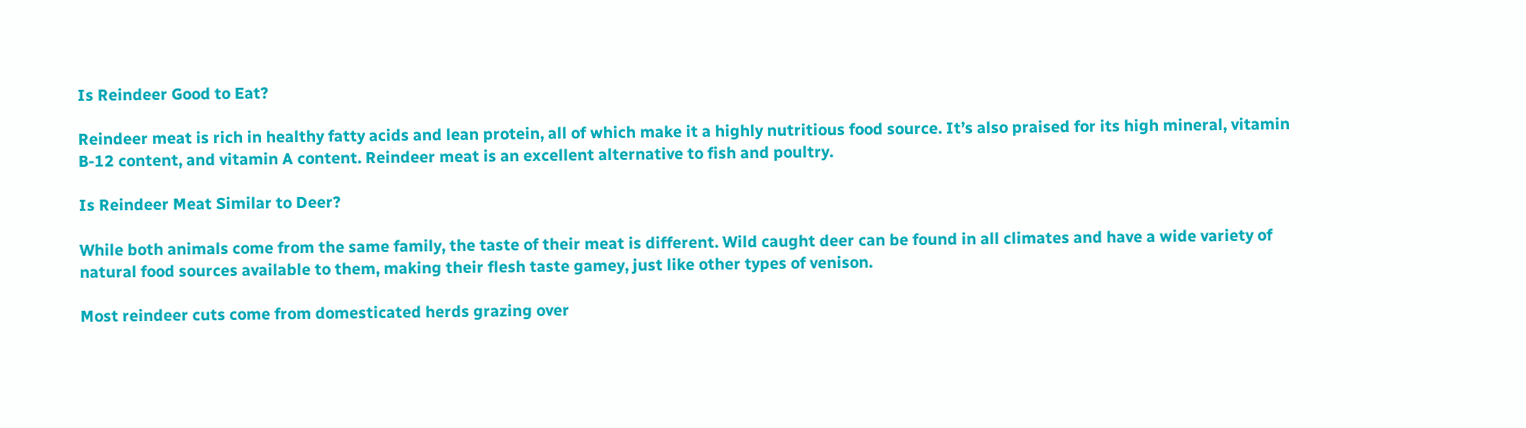Is Reindeer Good to Eat?

Reindeer meat is rich in healthy fatty acids and lean protein, all of which make it a highly nutritious food source. It’s also praised for its high mineral, vitamin B-12 content, and vitamin A content. Reindeer meat is an excellent alternative to fish and poultry.

Is Reindeer Meat Similar to Deer?

While both animals come from the same family, the taste of their meat is different. Wild caught deer can be found in all climates and have a wide variety of natural food sources available to them, making their flesh taste gamey, just like other types of venison.

Most reindeer cuts come from domesticated herds grazing over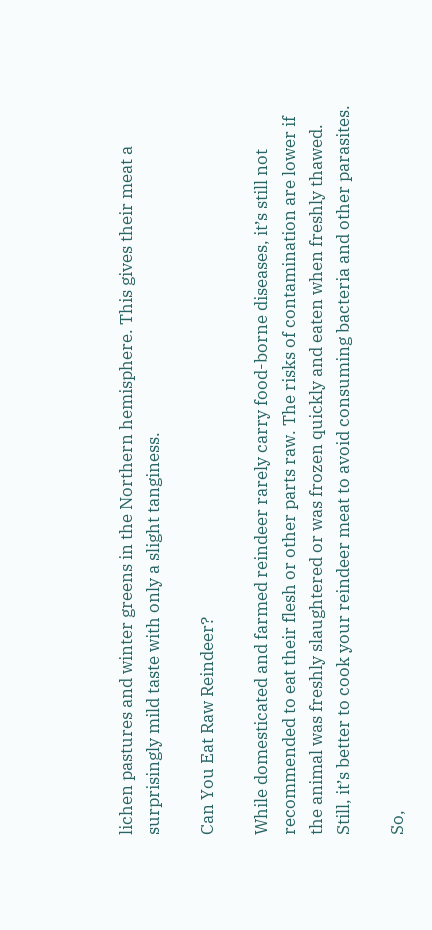lichen pastures and winter greens in the Northern hemisphere. This gives their meat a surprisingly mild taste with only a slight tanginess.

Can You Eat Raw Reindeer?

While domesticated and farmed reindeer rarely carry food-borne diseases, it’s still not recommended to eat their flesh or other parts raw. The risks of contamination are lower if the animal was freshly slaughtered or was frozen quickly and eaten when freshly thawed. Still, it’s better to cook your reindeer meat to avoid consuming bacteria and other parasites.

So,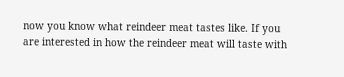now you know what reindeer meat tastes like. If you are interested in how the reindeer meat will taste with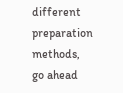different preparation methods, go ahead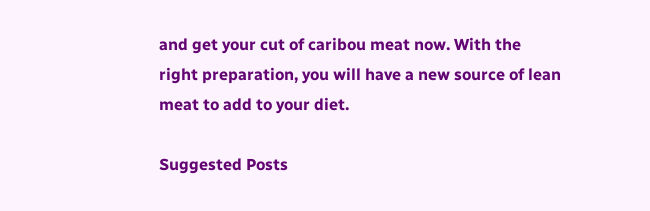and get your cut of caribou meat now. With the right preparation, you will have a new source of lean meat to add to your diet.

Suggested Posts